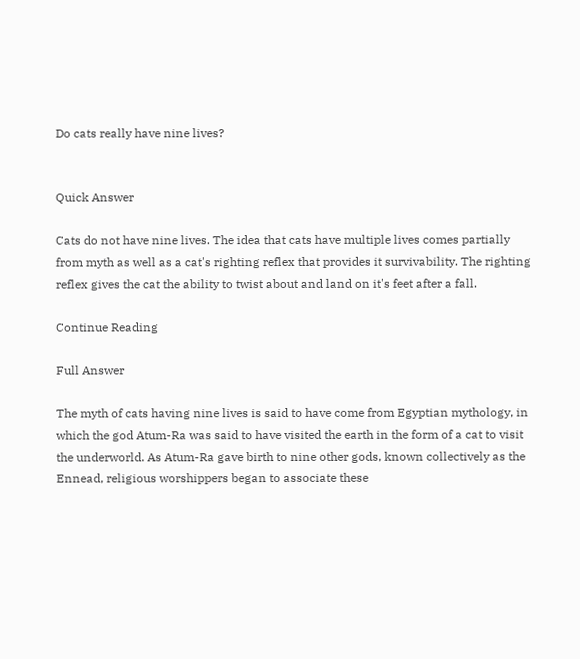Do cats really have nine lives?


Quick Answer

Cats do not have nine lives. The idea that cats have multiple lives comes partially from myth as well as a cat's righting reflex that provides it survivability. The righting reflex gives the cat the ability to twist about and land on it's feet after a fall.

Continue Reading

Full Answer

The myth of cats having nine lives is said to have come from Egyptian mythology, in which the god Atum-Ra was said to have visited the earth in the form of a cat to visit the underworld. As Atum-Ra gave birth to nine other gods, known collectively as the Ennead, religious worshippers began to associate these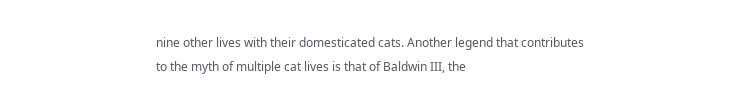nine other lives with their domesticated cats. Another legend that contributes to the myth of multiple cat lives is that of Baldwin III, the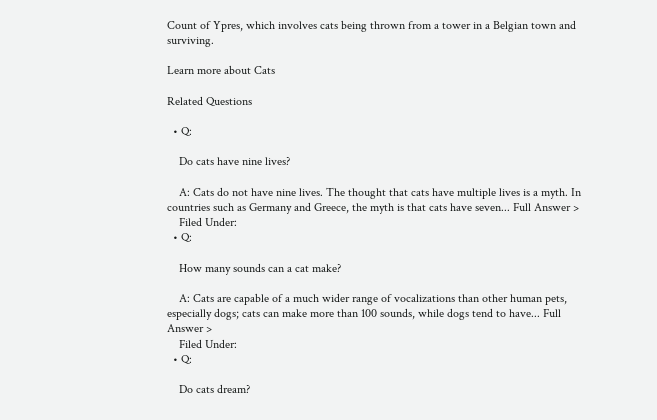Count of Ypres, which involves cats being thrown from a tower in a Belgian town and surviving.

Learn more about Cats

Related Questions

  • Q:

    Do cats have nine lives?

    A: Cats do not have nine lives. The thought that cats have multiple lives is a myth. In countries such as Germany and Greece, the myth is that cats have seven... Full Answer >
    Filed Under:
  • Q:

    How many sounds can a cat make?

    A: Cats are capable of a much wider range of vocalizations than other human pets, especially dogs; cats can make more than 100 sounds, while dogs tend to have... Full Answer >
    Filed Under:
  • Q:

    Do cats dream?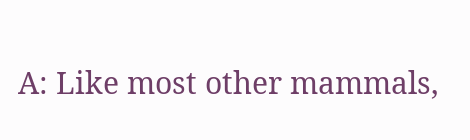A: Like most other mammals,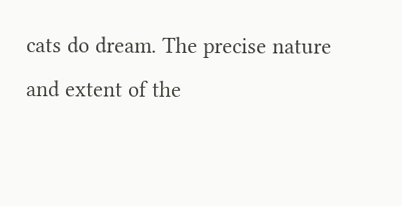cats do dream. The precise nature and extent of the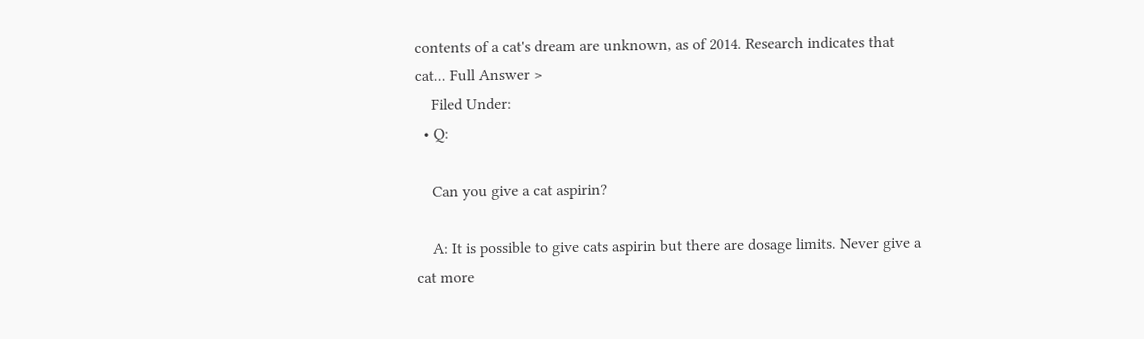contents of a cat's dream are unknown, as of 2014. Research indicates that cat... Full Answer >
    Filed Under:
  • Q:

    Can you give a cat aspirin?

    A: It is possible to give cats aspirin but there are dosage limits. Never give a cat more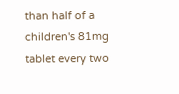than half of a children's 81mg tablet every two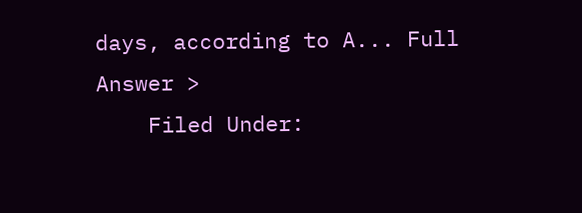days, according to A... Full Answer >
    Filed Under: